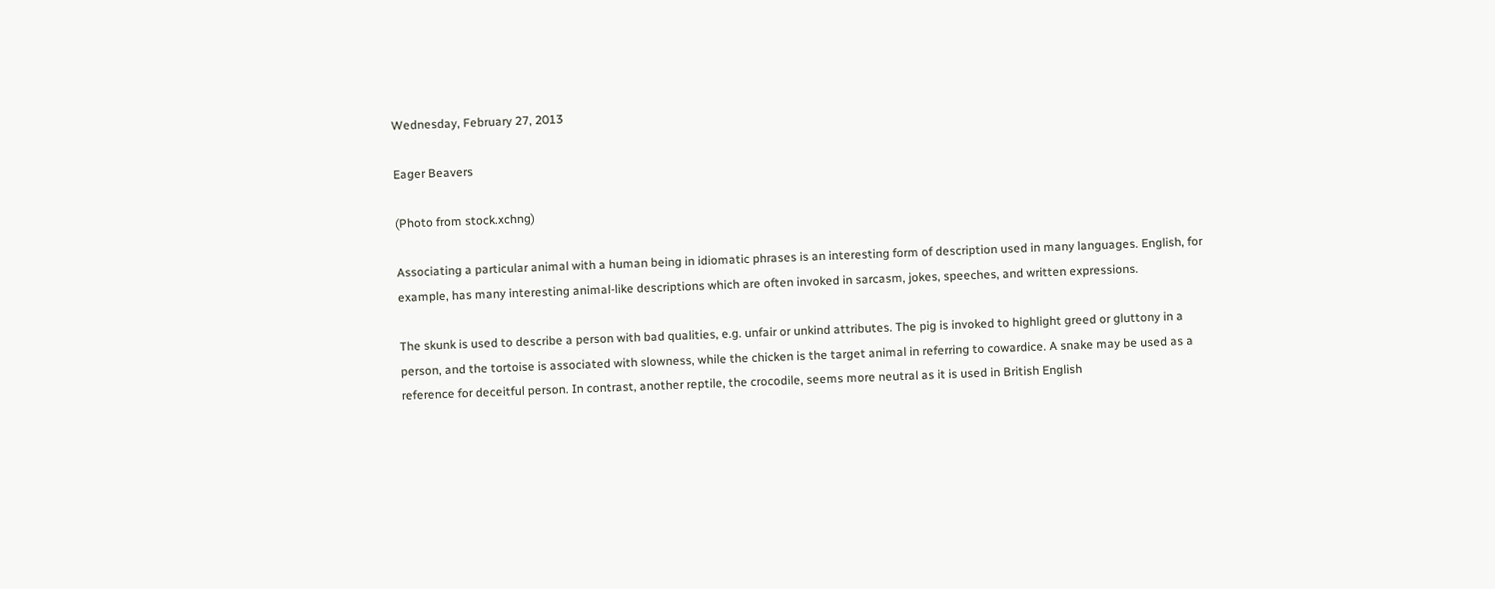Wednesday, February 27, 2013

Eager Beavers

(Photo from stock.xchng)

Associating a particular animal with a human being in idiomatic phrases is an interesting form of description used in many languages. English, for example, has many interesting animal-like descriptions which are often invoked in sarcasm, jokes, speeches, and written expressions.

The skunk is used to describe a person with bad qualities, e.g. unfair or unkind attributes. The pig is invoked to highlight greed or gluttony in a person, and the tortoise is associated with slowness, while the chicken is the target animal in referring to cowardice. A snake may be used as a reference for deceitful person. In contrast, another reptile, the crocodile, seems more neutral as it is used in British English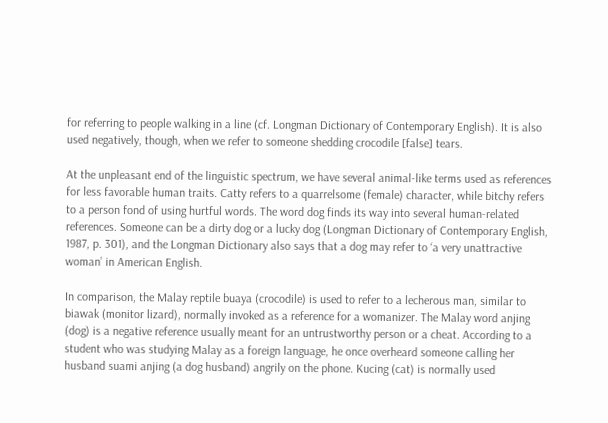for referring to people walking in a line (cf. Longman Dictionary of Contemporary English). It is also used negatively, though, when we refer to someone shedding crocodile [false] tears.

At the unpleasant end of the linguistic spectrum, we have several animal-like terms used as references for less favorable human traits. Catty refers to a quarrelsome (female) character, while bitchy refers to a person fond of using hurtful words. The word dog finds its way into several human-related references. Someone can be a dirty dog or a lucky dog (Longman Dictionary of Contemporary English, 1987, p. 301), and the Longman Dictionary also says that a dog may refer to ‘a very unattractive woman’ in American English.

In comparison, the Malay reptile buaya (crocodile) is used to refer to a lecherous man, similar to biawak (monitor lizard), normally invoked as a reference for a womanizer. The Malay word anjing (dog) is a negative reference usually meant for an untrustworthy person or a cheat. According to a student who was studying Malay as a foreign language, he once overheard someone calling her husband suami anjing (a dog husband) angrily on the phone. Kucing (cat) is normally used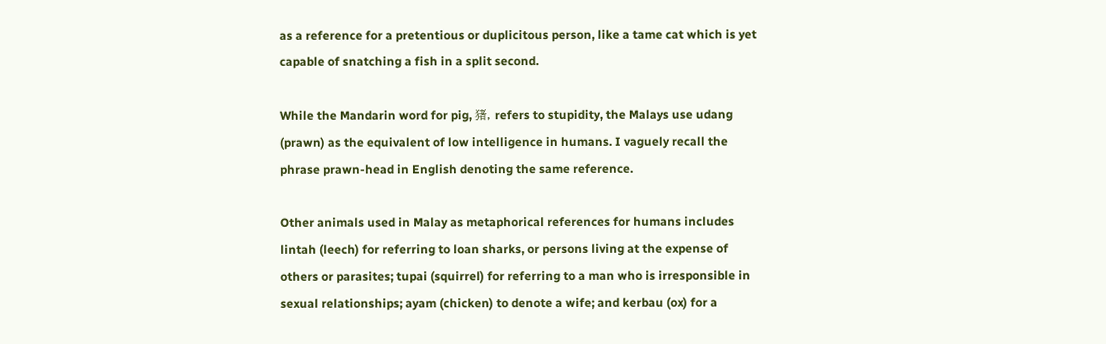as a reference for a pretentious or duplicitous person, like a tame cat which is yet capable of snatching a fish in a split second.

While the Mandarin word for pig, 猪, refers to stupidity, the Malays use udang (prawn) as the equivalent of low intelligence in humans. I vaguely recall the phrase prawn-head in English denoting the same reference.

Other animals used in Malay as metaphorical references for humans includes lintah (leech) for referring to loan sharks, or persons living at the expense of others or parasites; tupai (squirrel) for referring to a man who is irresponsible in sexual relationships; ayam (chicken) to denote a wife; and kerbau (ox) for a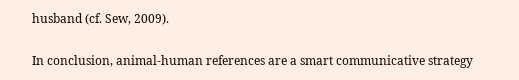husband (cf. Sew, 2009).

In conclusion, animal-human references are a smart communicative strategy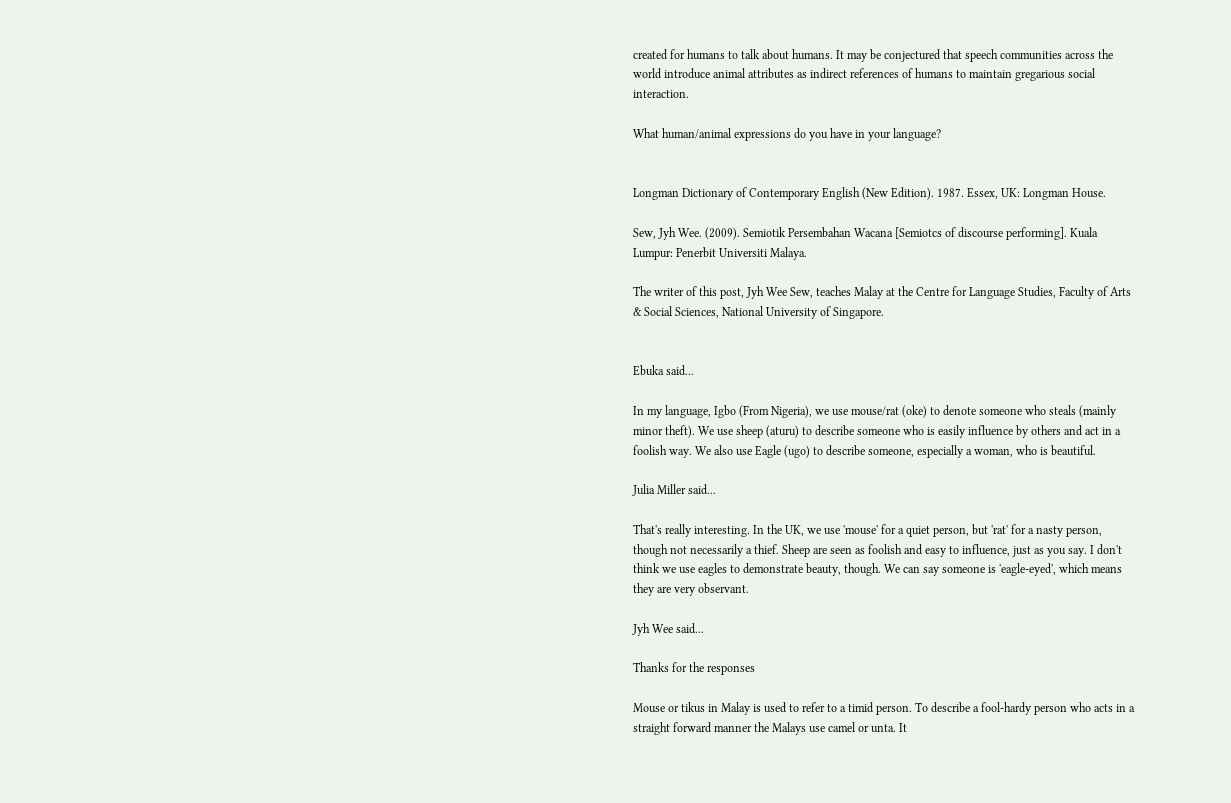created for humans to talk about humans. It may be conjectured that speech communities across the world introduce animal attributes as indirect references of humans to maintain gregarious social interaction.

What human/animal expressions do you have in your language?


Longman Dictionary of Contemporary English (New Edition). 1987. Essex, UK: Longman House.

Sew, Jyh Wee. (2009). Semiotik Persembahan Wacana [Semiotcs of discourse performing]. Kuala Lumpur: Penerbit Universiti Malaya.

The writer of this post, Jyh Wee Sew, teaches Malay at the Centre for Language Studies, Faculty of Arts & Social Sciences, National University of Singapore.


Ebuka said...

In my language, Igbo (From Nigeria), we use mouse/rat (oke) to denote someone who steals (mainly minor theft). We use sheep (aturu) to describe someone who is easily influence by others and act in a foolish way. We also use Eagle (ugo) to describe someone, especially a woman, who is beautiful.

Julia Miller said...

That's really interesting. In the UK, we use 'mouse' for a quiet person, but 'rat' for a nasty person, though not necessarily a thief. Sheep are seen as foolish and easy to influence, just as you say. I don't think we use eagles to demonstrate beauty, though. We can say someone is 'eagle-eyed', which means they are very observant.

Jyh Wee said...

Thanks for the responses

Mouse or tikus in Malay is used to refer to a timid person. To describe a fool-hardy person who acts in a straight forward manner the Malays use camel or unta. It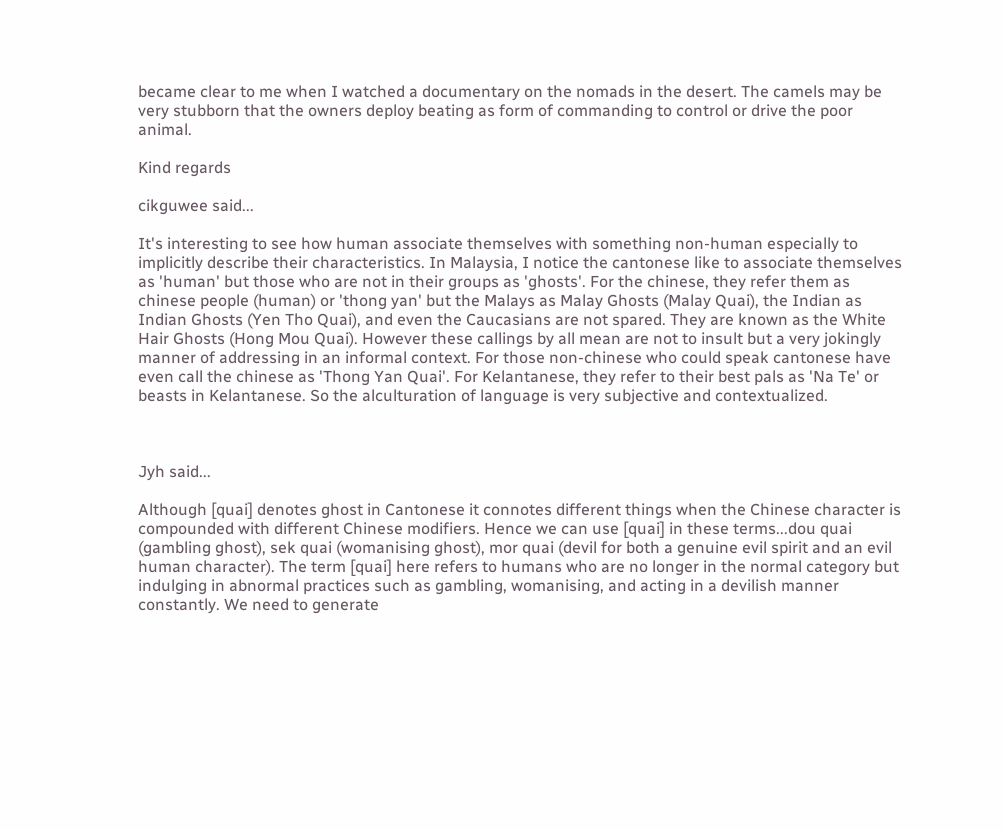became clear to me when I watched a documentary on the nomads in the desert. The camels may be very stubborn that the owners deploy beating as form of commanding to control or drive the poor animal.

Kind regards

cikguwee said...

It's interesting to see how human associate themselves with something non-human especially to implicitly describe their characteristics. In Malaysia, I notice the cantonese like to associate themselves as 'human' but those who are not in their groups as 'ghosts'. For the chinese, they refer them as chinese people (human) or 'thong yan' but the Malays as Malay Ghosts (Malay Quai), the Indian as Indian Ghosts (Yen Tho Quai), and even the Caucasians are not spared. They are known as the White Hair Ghosts (Hong Mou Quai). However these callings by all mean are not to insult but a very jokingly manner of addressing in an informal context. For those non-chinese who could speak cantonese have even call the chinese as 'Thong Yan Quai'. For Kelantanese, they refer to their best pals as 'Na Te' or beasts in Kelantanese. So the alculturation of language is very subjective and contextualized.



Jyh said...

Although [quai] denotes ghost in Cantonese it connotes different things when the Chinese character is compounded with different Chinese modifiers. Hence we can use [quai] in these terms...dou quai (gambling ghost), sek quai (womanising ghost), mor quai (devil for both a genuine evil spirit and an evil human character). The term [quai] here refers to humans who are no longer in the normal category but indulging in abnormal practices such as gambling, womanising, and acting in a devilish manner constantly. We need to generate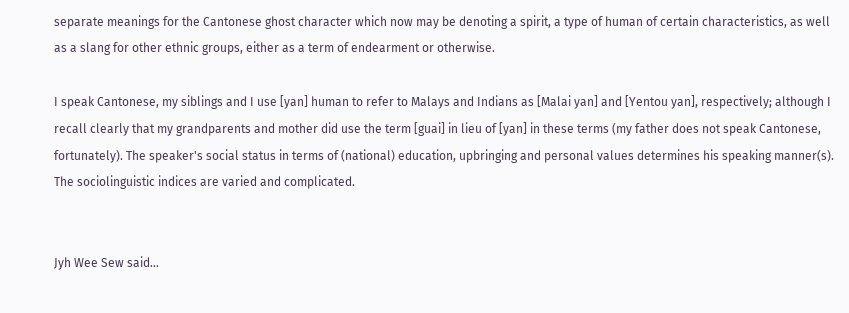separate meanings for the Cantonese ghost character which now may be denoting a spirit, a type of human of certain characteristics, as well as a slang for other ethnic groups, either as a term of endearment or otherwise.

I speak Cantonese, my siblings and I use [yan] human to refer to Malays and Indians as [Malai yan] and [Yentou yan], respectively; although I recall clearly that my grandparents and mother did use the term [guai] in lieu of [yan] in these terms (my father does not speak Cantonese, fortunately). The speaker's social status in terms of (national) education, upbringing and personal values determines his speaking manner(s). The sociolinguistic indices are varied and complicated.


Jyh Wee Sew said...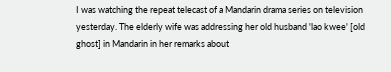I was watching the repeat telecast of a Mandarin drama series on television yesterday. The elderly wife was addressing her old husband 'lao kwee' [old ghost] in Mandarin in her remarks about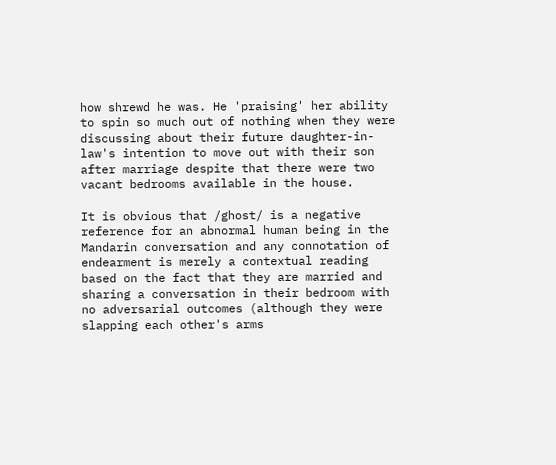how shrewd he was. He 'praising' her ability to spin so much out of nothing when they were discussing about their future daughter-in-law's intention to move out with their son after marriage despite that there were two vacant bedrooms available in the house.

It is obvious that /ghost/ is a negative reference for an abnormal human being in the Mandarin conversation and any connotation of endearment is merely a contextual reading based on the fact that they are married and sharing a conversation in their bedroom with no adversarial outcomes (although they were slapping each other's arms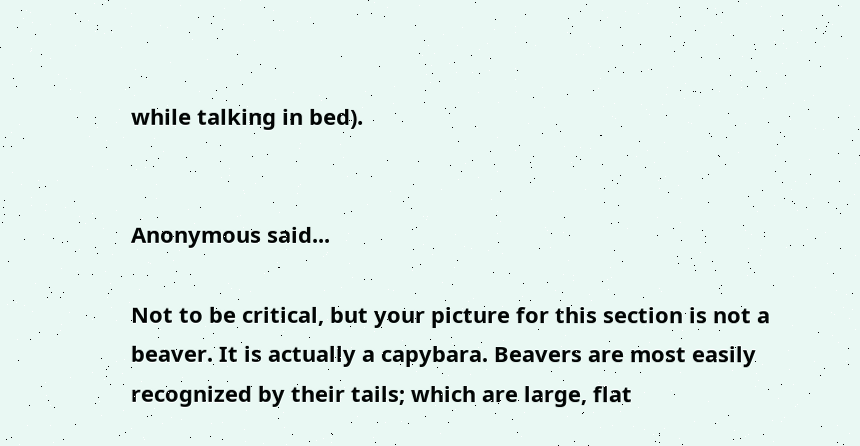while talking in bed).


Anonymous said...

Not to be critical, but your picture for this section is not a beaver. It is actually a capybara. Beavers are most easily recognized by their tails; which are large, flat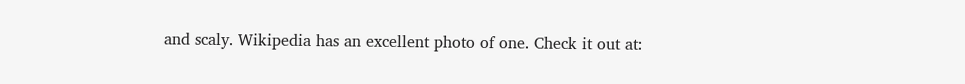and scaly. Wikipedia has an excellent photo of one. Check it out at: